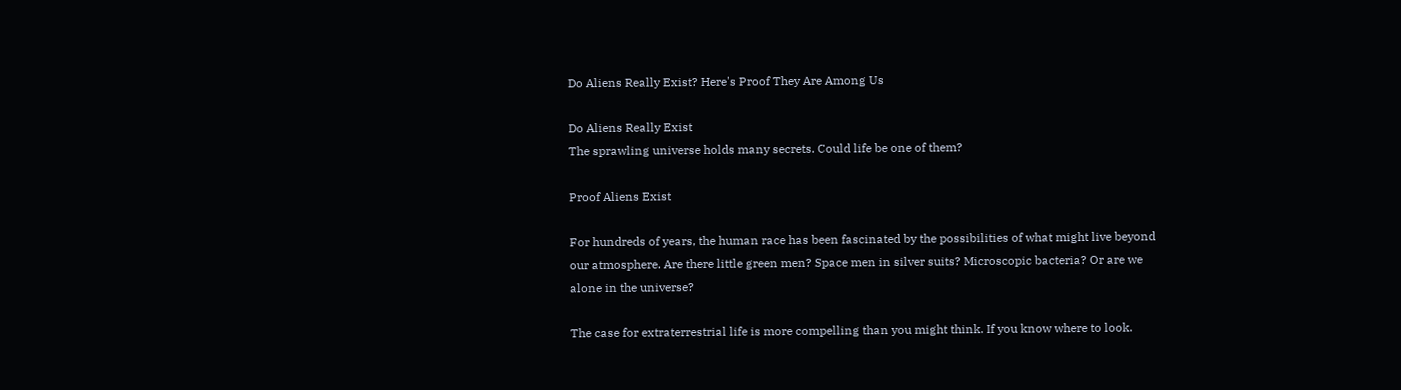Do Aliens Really Exist? Here's Proof They Are Among Us

Do Aliens Really Exist
The sprawling universe holds many secrets. Could life be one of them?

Proof Aliens Exist

For hundreds of years, the human race has been fascinated by the possibilities of what might live beyond our atmosphere. Are there little green men? Space men in silver suits? Microscopic bacteria? Or are we alone in the universe?

The case for extraterrestrial life is more compelling than you might think. If you know where to look.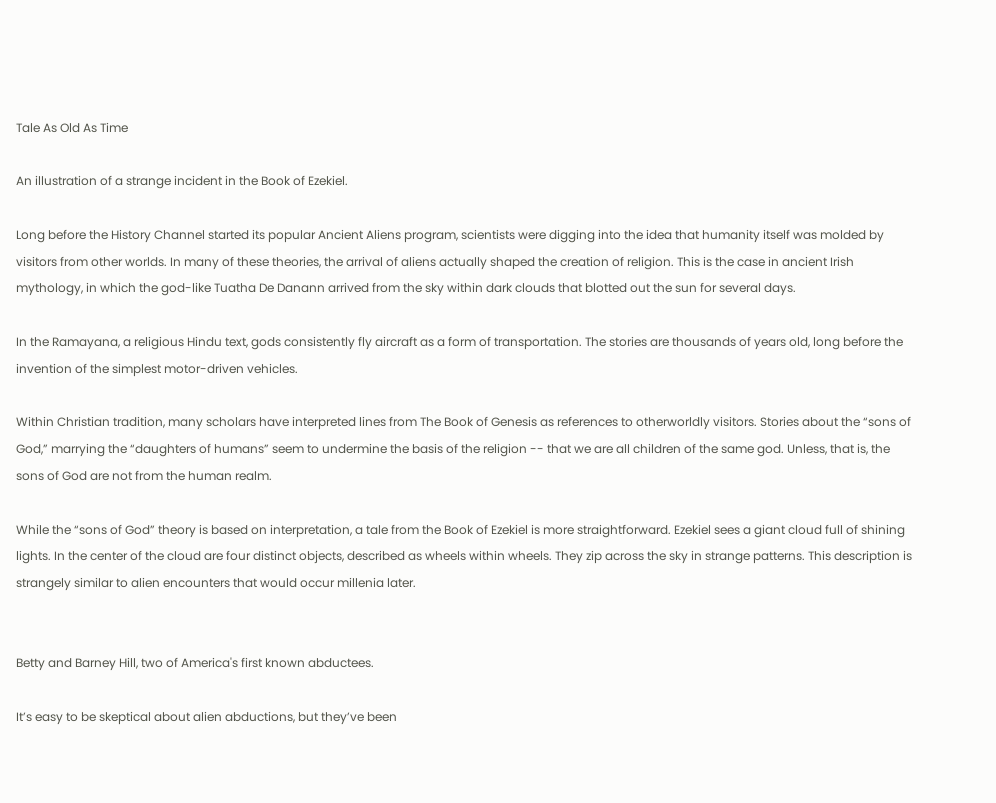Tale As Old As Time

An illustration of a strange incident in the Book of Ezekiel.

Long before the History Channel started its popular Ancient Aliens program, scientists were digging into the idea that humanity itself was molded by visitors from other worlds. In many of these theories, the arrival of aliens actually shaped the creation of religion. This is the case in ancient Irish mythology, in which the god-like Tuatha De Danann arrived from the sky within dark clouds that blotted out the sun for several days.

In the Ramayana, a religious Hindu text, gods consistently fly aircraft as a form of transportation. The stories are thousands of years old, long before the invention of the simplest motor-driven vehicles.

Within Christian tradition, many scholars have interpreted lines from The Book of Genesis as references to otherworldly visitors. Stories about the “sons of God,” marrying the “daughters of humans” seem to undermine the basis of the religion -- that we are all children of the same god. Unless, that is, the sons of God are not from the human realm.

While the “sons of God” theory is based on interpretation, a tale from the Book of Ezekiel is more straightforward. Ezekiel sees a giant cloud full of shining lights. In the center of the cloud are four distinct objects, described as wheels within wheels. They zip across the sky in strange patterns. This description is strangely similar to alien encounters that would occur millenia later.


Betty and Barney Hill, two of America's first known abductees.

It’s easy to be skeptical about alien abductions, but they’ve been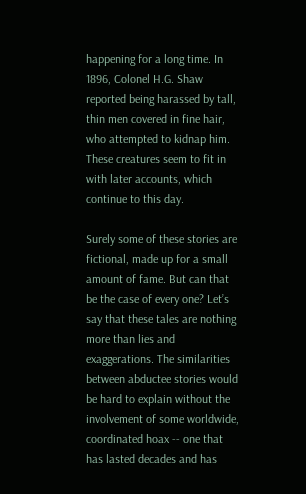happening for a long time. In 1896, Colonel H.G. Shaw reported being harassed by tall, thin men covered in fine hair, who attempted to kidnap him. These creatures seem to fit in with later accounts, which continue to this day.

Surely some of these stories are fictional, made up for a small amount of fame. But can that be the case of every one? Let’s say that these tales are nothing more than lies and exaggerations. The similarities between abductee stories would be hard to explain without the involvement of some worldwide, coordinated hoax -- one that has lasted decades and has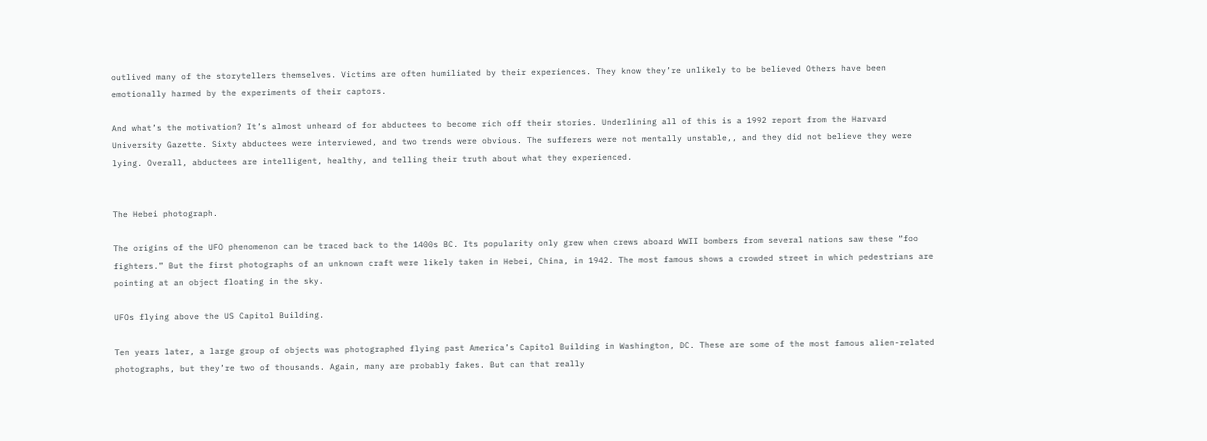outlived many of the storytellers themselves. Victims are often humiliated by their experiences. They know they’re unlikely to be believed Others have been emotionally harmed by the experiments of their captors.

And what’s the motivation? It’s almost unheard of for abductees to become rich off their stories. Underlining all of this is a 1992 report from the Harvard University Gazette. Sixty abductees were interviewed, and two trends were obvious. The sufferers were not mentally unstable,, and they did not believe they were lying. Overall, abductees are intelligent, healthy, and telling their truth about what they experienced.


The Hebei photograph.

The origins of the UFO phenomenon can be traced back to the 1400s BC. Its popularity only grew when crews aboard WWII bombers from several nations saw these “foo fighters.” But the first photographs of an unknown craft were likely taken in Hebei, China, in 1942. The most famous shows a crowded street in which pedestrians are pointing at an object floating in the sky.

UFOs flying above the US Capitol Building.

Ten years later, a large group of objects was photographed flying past America’s Capitol Building in Washington, DC. These are some of the most famous alien-related photographs, but they’re two of thousands. Again, many are probably fakes. But can that really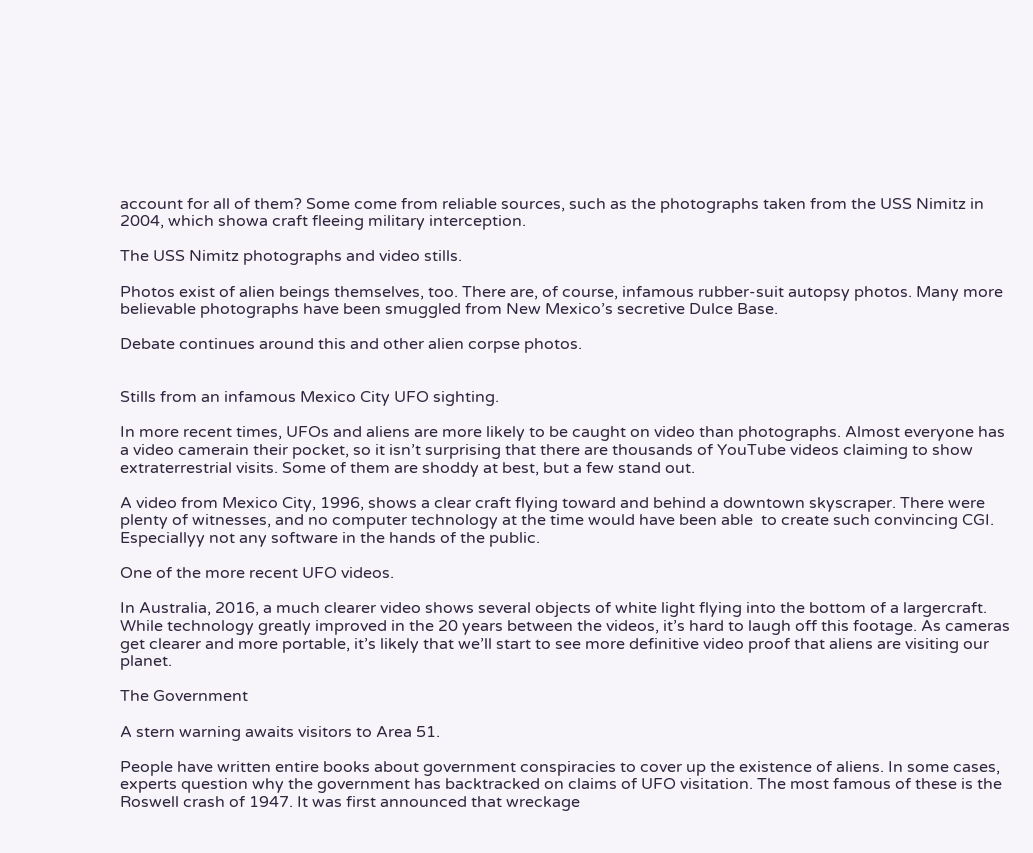account for all of them? Some come from reliable sources, such as the photographs taken from the USS Nimitz in 2004, which showa craft fleeing military interception.

The USS Nimitz photographs and video stills.

Photos exist of alien beings themselves, too. There are, of course, infamous rubber-suit autopsy photos. Many more believable photographs have been smuggled from New Mexico’s secretive Dulce Base.

Debate continues around this and other alien corpse photos.


Stills from an infamous Mexico City UFO sighting.

In more recent times, UFOs and aliens are more likely to be caught on video than photographs. Almost everyone has a video camerain their pocket, so it isn’t surprising that there are thousands of YouTube videos claiming to show extraterrestrial visits. Some of them are shoddy at best, but a few stand out.

A video from Mexico City, 1996, shows a clear craft flying toward and behind a downtown skyscraper. There were plenty of witnesses, and no computer technology at the time would have been able  to create such convincing CGI. Especiallyy not any software in the hands of the public.

One of the more recent UFO videos.

In Australia, 2016, a much clearer video shows several objects of white light flying into the bottom of a largercraft. While technology greatly improved in the 20 years between the videos, it’s hard to laugh off this footage. As cameras get clearer and more portable, it’s likely that we’ll start to see more definitive video proof that aliens are visiting our planet.

The Government

A stern warning awaits visitors to Area 51.

People have written entire books about government conspiracies to cover up the existence of aliens. In some cases, experts question why the government has backtracked on claims of UFO visitation. The most famous of these is the Roswell crash of 1947. It was first announced that wreckage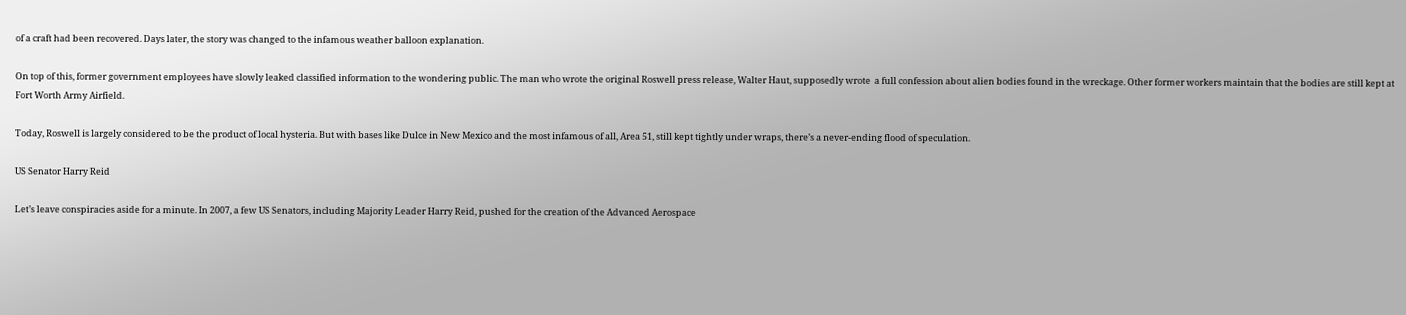of a craft had been recovered. Days later, the story was changed to the infamous weather balloon explanation.

On top of this, former government employees have slowly leaked classified information to the wondering public. The man who wrote the original Roswell press release, Walter Haut, supposedly wrote  a full confession about alien bodies found in the wreckage. Other former workers maintain that the bodies are still kept at Fort Worth Army Airfield.

Today, Roswell is largely considered to be the product of local hysteria. But with bases like Dulce in New Mexico and the most infamous of all, Area 51, still kept tightly under wraps, there’s a never-ending flood of speculation.

US Senator Harry Reid

Let’s leave conspiracies aside for a minute. In 2007, a few US Senators, including Majority Leader Harry Reid, pushed for the creation of the Advanced Aerospace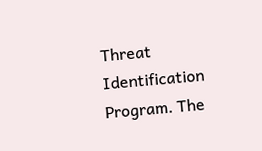Threat Identification Program. The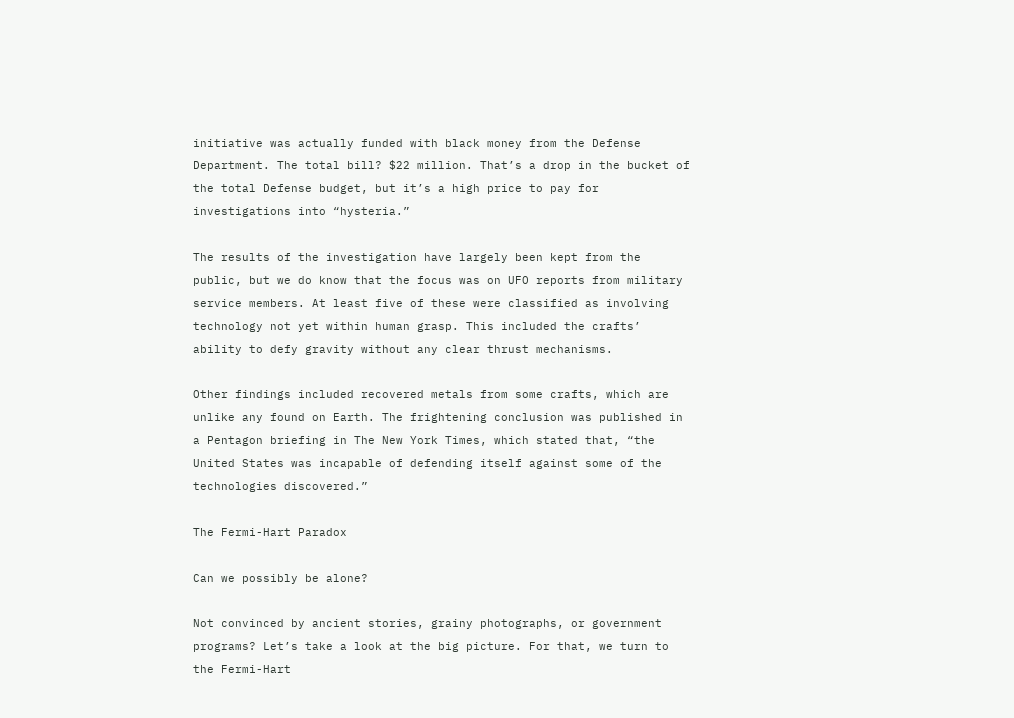initiative was actually funded with black money from the Defense Department. The total bill? $22 million. That’s a drop in the bucket of the total Defense budget, but it’s a high price to pay for investigations into “hysteria.”

The results of the investigation have largely been kept from the public, but we do know that the focus was on UFO reports from military service members. At least five of these were classified as involving technology not yet within human grasp. This included the crafts’ ability to defy gravity without any clear thrust mechanisms.

Other findings included recovered metals from some crafts, which are unlike any found on Earth. The frightening conclusion was published in a Pentagon briefing in The New York Times, which stated that, “the United States was incapable of defending itself against some of the technologies discovered.”

The Fermi-Hart Paradox

Can we possibly be alone?

Not convinced by ancient stories, grainy photographs, or government programs? Let’s take a look at the big picture. For that, we turn to the Fermi-Hart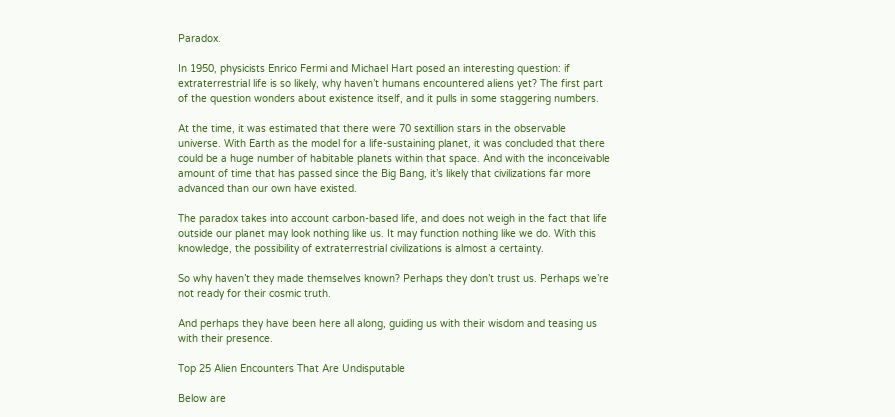Paradox.

In 1950, physicists Enrico Fermi and Michael Hart posed an interesting question: if extraterrestrial life is so likely, why haven’t humans encountered aliens yet? The first part of the question wonders about existence itself, and it pulls in some staggering numbers.

At the time, it was estimated that there were 70 sextillion stars in the observable universe. With Earth as the model for a life-sustaining planet, it was concluded that there could be a huge number of habitable planets within that space. And with the inconceivable amount of time that has passed since the Big Bang, it’s likely that civilizations far more advanced than our own have existed.

The paradox takes into account carbon-based life, and does not weigh in the fact that life outside our planet may look nothing like us. It may function nothing like we do. With this knowledge, the possibility of extraterrestrial civilizations is almost a certainty.

So why haven’t they made themselves known? Perhaps they don’t trust us. Perhaps we’re not ready for their cosmic truth.

And perhaps they have been here all along, guiding us with their wisdom and teasing us with their presence.

Top 25 Alien Encounters That Are Undisputable

Below are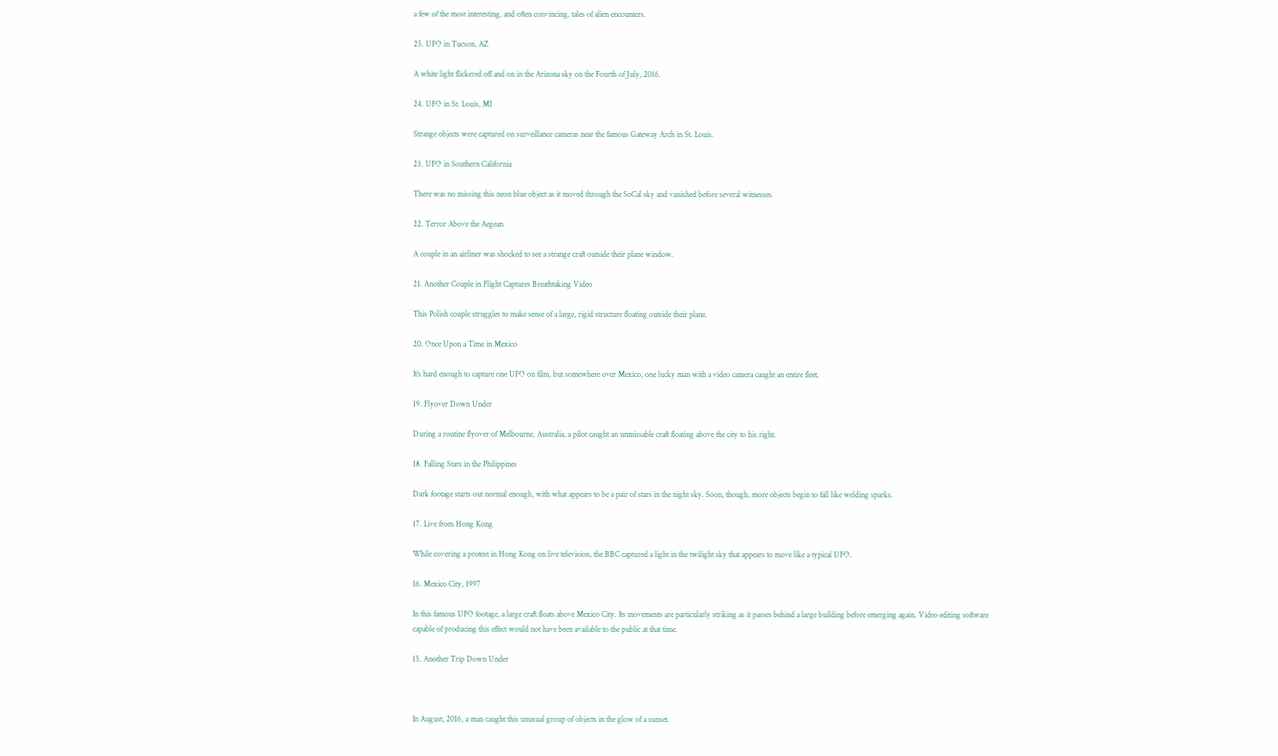a few of the most interesting, and often convincing, tales of alien encounters.

25. UFO in Tucson, AZ

A white light flickered off and on in the Arizona sky on the Fourth of July, 2016.

24. UFO in St. Louis, MI

Strange objects were captured on surveillance cameras near the famous Gateway Arch in St. Louis.

23. UFO in Southern California

There was no missing this neon blue object as it moved through the SoCal sky and vanished before several witnesses.

22. Terror Above the Aegean

A couple in an airliner was shocked to see a strange craft outside their plane window.

21. Another Couple in Flight Captures Breathtaking Video

This Polish couple struggles to make sense of a large, rigid structure floating outside their plane.

20. Once Upon a Time in Mexico

It’s hard enough to capture one UFO on film, but somewhere over Mexico, one lucky man with a video camera caught an entire fleet.

19. Flyover Down Under

During a routine flyover of Melbourne, Australia, a pilot caught an unmissable craft floating above the city to his right.

18. Falling Stars in the Philippines

Dark footage starts out normal enough, with what appears to be a pair of stars in the night sky. Soon, though, more objects begin to fall like welding sparks.

17. Live from Hong Kong

While covering a protest in Hong Kong on live television, the BBC captured a light in the twilight sky that appears to move like a typical UFO.

16. Mexico City, 1997

In this famous UFO footage, a large craft floats above Mexico City. Its movements are particularly striking as it passes behind a large building before emerging again. Video editing software capable of producing this effect would not have been available to the public at that time.

15. Another Trip Down Under



In August, 2016, a man caught this unusual group of objects in the glow of a sunset.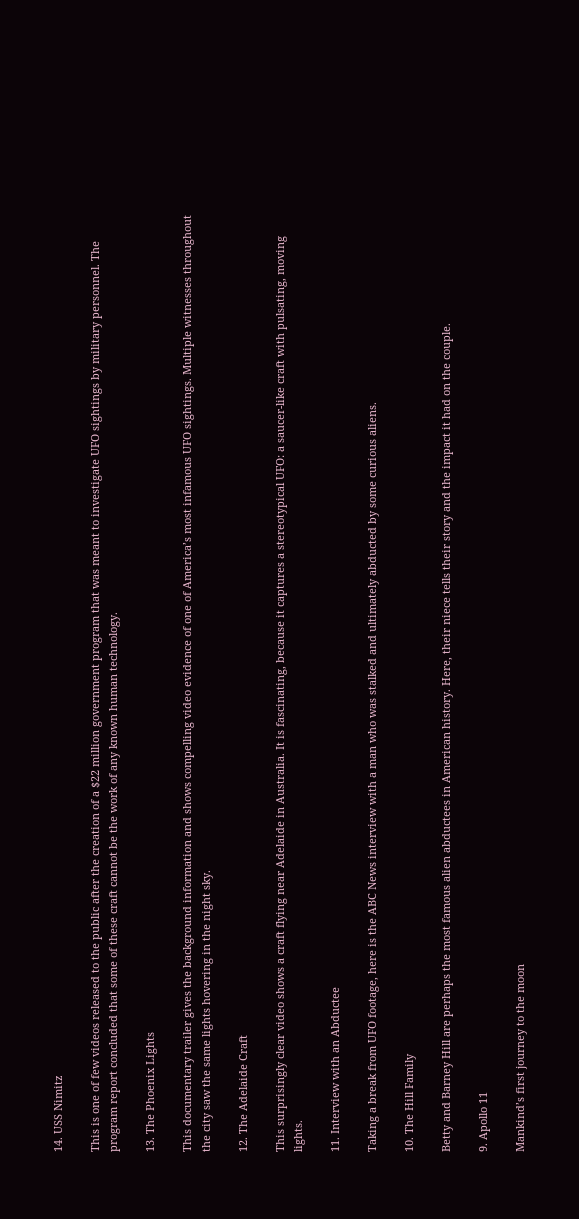14. USS Nimitz

This is one of few videos released to the public after the creation of a $22 million government program that was meant to investigate UFO sightings by military personnel. The program report concluded that some of these craft cannot be the work of any known human technology.

13. The Phoenix Lights

This documentary trailer gives the background information and shows compelling video evidence of one of America’s most infamous UFO sightings. Multiple witnesses throughout the city saw the same lights hovering in the night sky.

12. The Adelaide Craft

This surprisingly clear video shows a craft flying near Adelaide in Australia. It is fascinating, because it captures a stereotypical UFO: a saucer-like craft with pulsating, moving lights.

11. Interview with an Abductee

Taking a break from UFO footage, here is the ABC News interview with a man who was stalked and ultimately abducted by some curious aliens.

10. The Hill Family

Betty and Barney Hill are perhaps the most famous alien abductees in American history. Here, their niece tells their story and the impact it had on the couple.

9. Apollo 11

Mankind’s first journey to the moon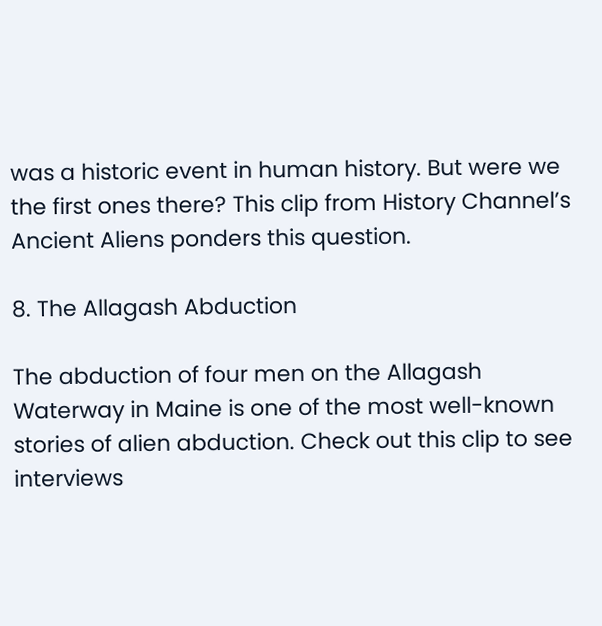was a historic event in human history. But were we the first ones there? This clip from History Channel’s Ancient Aliens ponders this question.

8. The Allagash Abduction

The abduction of four men on the Allagash Waterway in Maine is one of the most well-known stories of alien abduction. Check out this clip to see interviews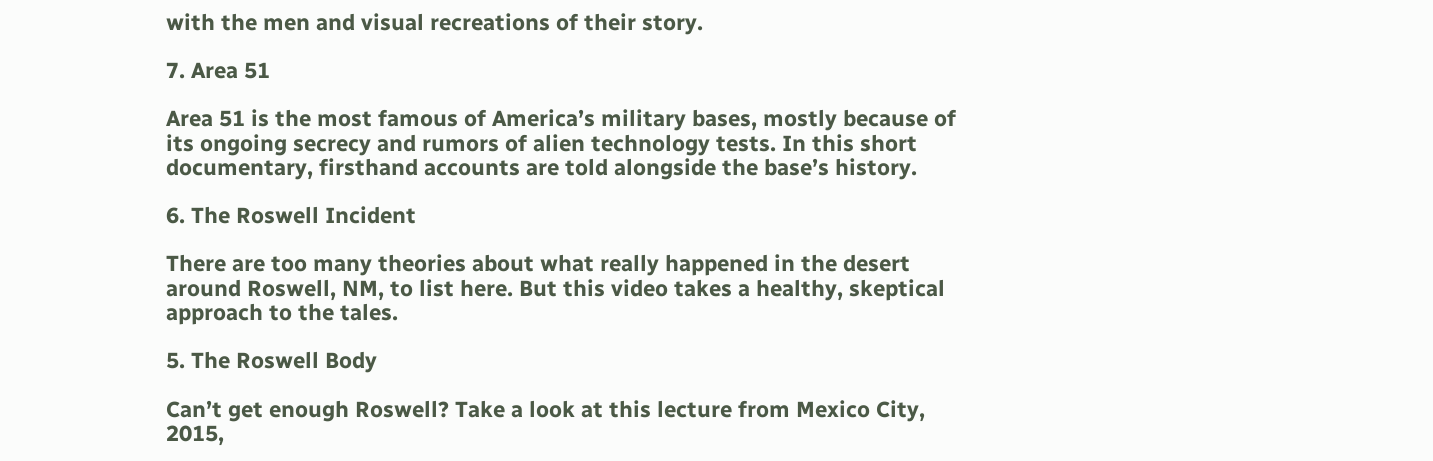with the men and visual recreations of their story.

7. Area 51

Area 51 is the most famous of America’s military bases, mostly because of its ongoing secrecy and rumors of alien technology tests. In this short documentary, firsthand accounts are told alongside the base’s history.

6. The Roswell Incident

There are too many theories about what really happened in the desert around Roswell, NM, to list here. But this video takes a healthy, skeptical approach to the tales.

5. The Roswell Body

Can’t get enough Roswell? Take a look at this lecture from Mexico City, 2015,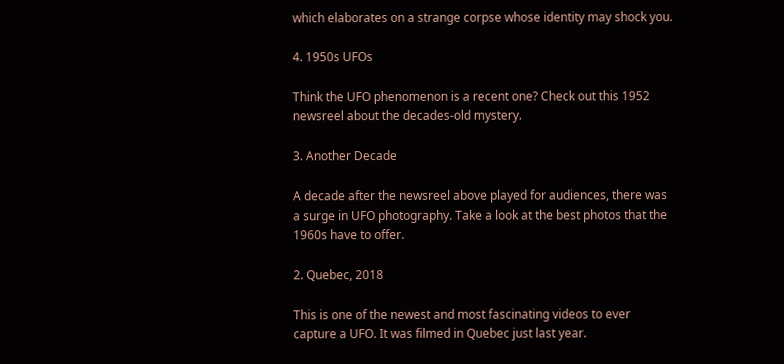which elaborates on a strange corpse whose identity may shock you.

4. 1950s UFOs

Think the UFO phenomenon is a recent one? Check out this 1952 newsreel about the decades-old mystery.

3. Another Decade

A decade after the newsreel above played for audiences, there was a surge in UFO photography. Take a look at the best photos that the 1960s have to offer.

2. Quebec, 2018

This is one of the newest and most fascinating videos to ever capture a UFO. It was filmed in Quebec just last year.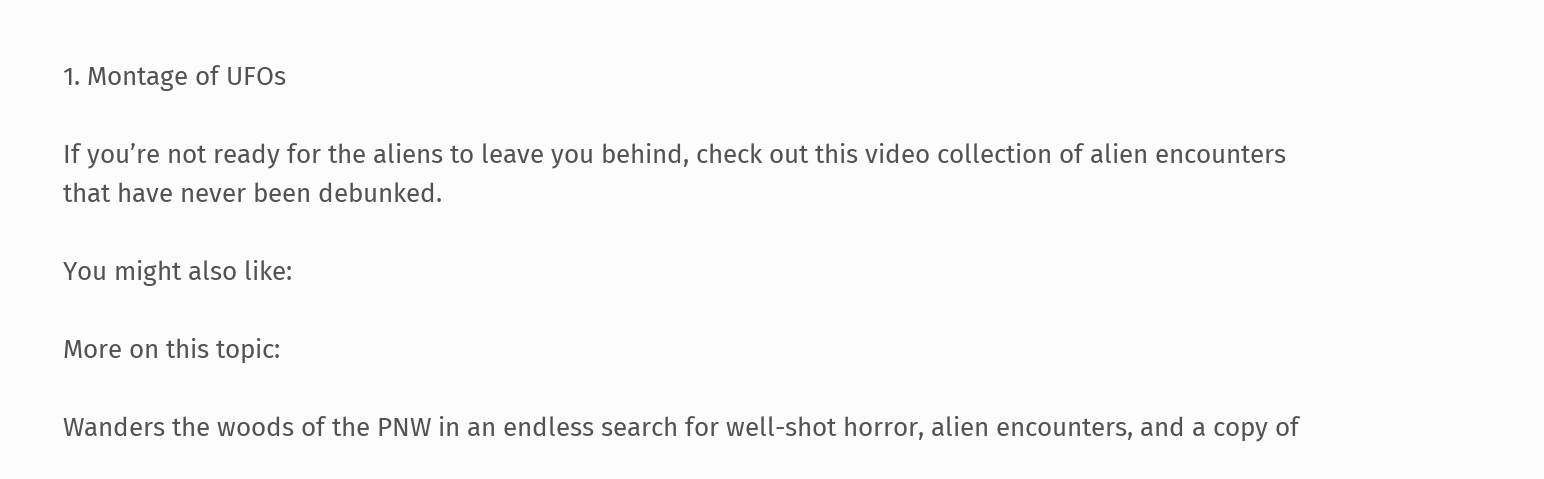1. Montage of UFOs

If you’re not ready for the aliens to leave you behind, check out this video collection of alien encounters that have never been debunked.

You might also like:

More on this topic:

Wanders the woods of the PNW in an endless search for well-shot horror, alien encounters, and a copy of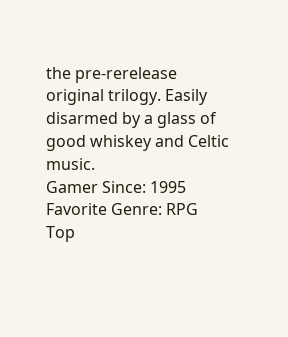the pre-rerelease original trilogy. Easily disarmed by a glass of good whiskey and Celtic music.
Gamer Since: 1995
Favorite Genre: RPG
Top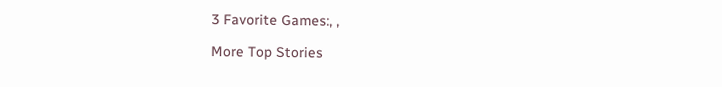3 Favorite Games:, ,

More Top Stories